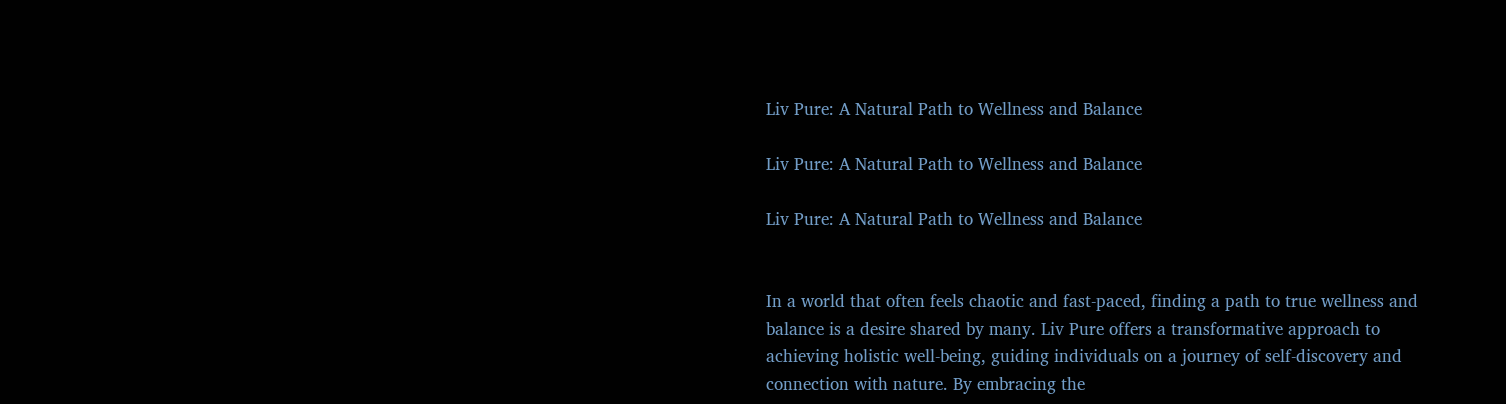Liv Pure: A Natural Path to Wellness and Balance

Liv Pure: A Natural Path to Wellness and Balance

Liv Pure: A Natural Path to Wellness and Balance


In a world that often feels chaotic and fast-paced, finding a path to true wellness and balance is a desire shared by many. Liv Pure offers a transformative approach to achieving holistic well-being, guiding individuals on a journey of self-discovery and connection with nature. By embracing the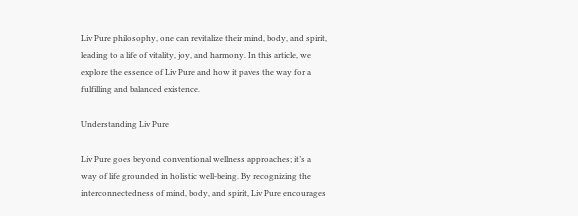Liv Pure philosophy, one can revitalize their mind, body, and spirit, leading to a life of vitality, joy, and harmony. In this article, we explore the essence of Liv Pure and how it paves the way for a fulfilling and balanced existence.

Understanding Liv Pure

Liv Pure goes beyond conventional wellness approaches; it’s a way of life grounded in holistic well-being. By recognizing the interconnectedness of mind, body, and spirit, Liv Pure encourages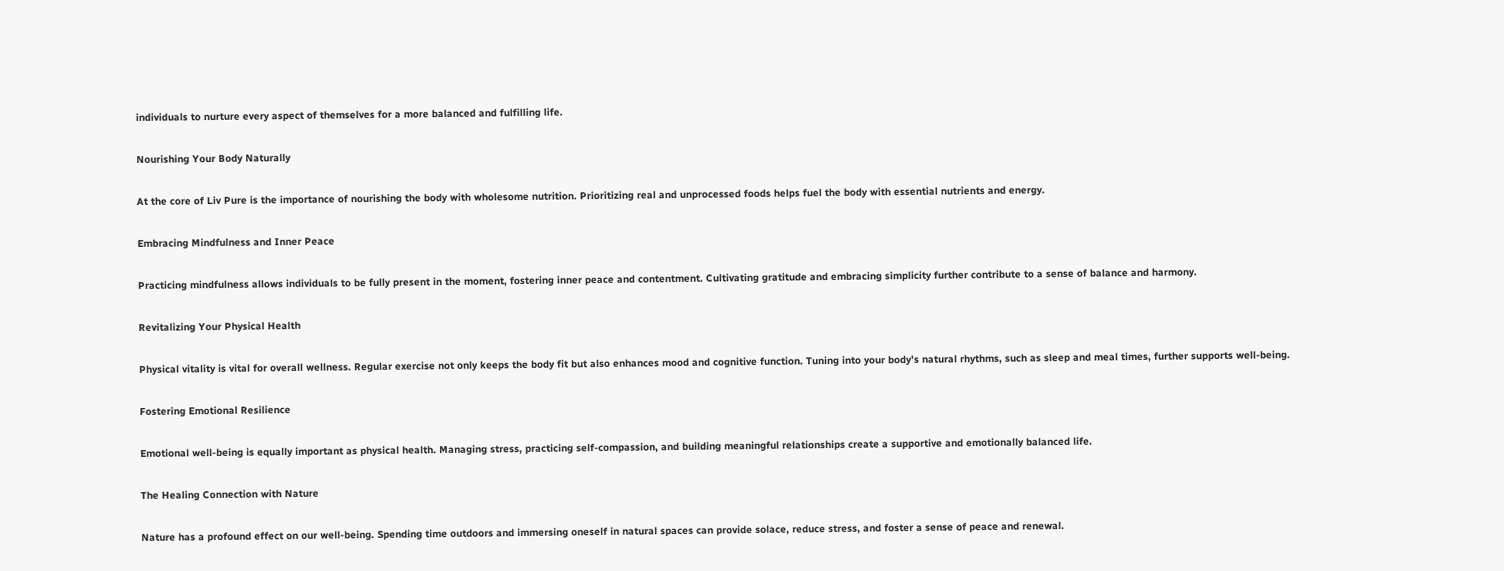individuals to nurture every aspect of themselves for a more balanced and fulfilling life.

Nourishing Your Body Naturally

At the core of Liv Pure is the importance of nourishing the body with wholesome nutrition. Prioritizing real and unprocessed foods helps fuel the body with essential nutrients and energy.

Embracing Mindfulness and Inner Peace

Practicing mindfulness allows individuals to be fully present in the moment, fostering inner peace and contentment. Cultivating gratitude and embracing simplicity further contribute to a sense of balance and harmony.

Revitalizing Your Physical Health

Physical vitality is vital for overall wellness. Regular exercise not only keeps the body fit but also enhances mood and cognitive function. Tuning into your body’s natural rhythms, such as sleep and meal times, further supports well-being.

Fostering Emotional Resilience

Emotional well-being is equally important as physical health. Managing stress, practicing self-compassion, and building meaningful relationships create a supportive and emotionally balanced life.

The Healing Connection with Nature

Nature has a profound effect on our well-being. Spending time outdoors and immersing oneself in natural spaces can provide solace, reduce stress, and foster a sense of peace and renewal.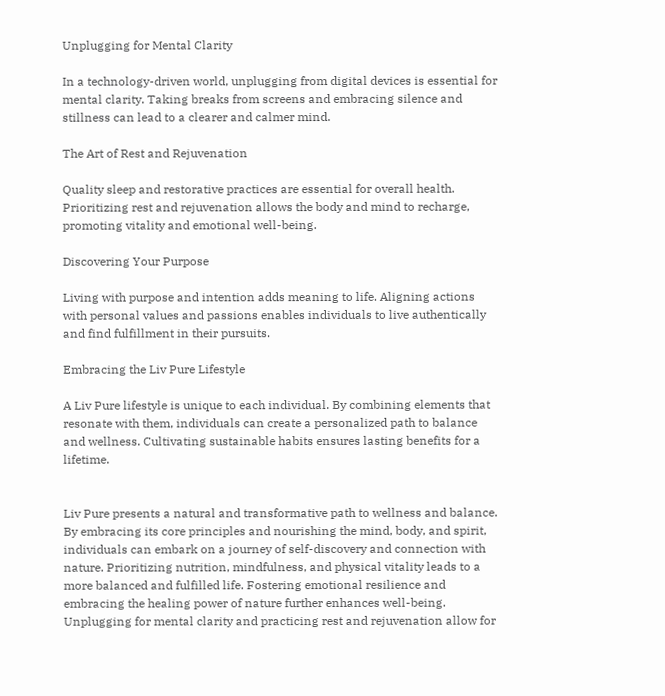Unplugging for Mental Clarity

In a technology-driven world, unplugging from digital devices is essential for mental clarity. Taking breaks from screens and embracing silence and stillness can lead to a clearer and calmer mind.

The Art of Rest and Rejuvenation

Quality sleep and restorative practices are essential for overall health. Prioritizing rest and rejuvenation allows the body and mind to recharge, promoting vitality and emotional well-being.

Discovering Your Purpose

Living with purpose and intention adds meaning to life. Aligning actions with personal values and passions enables individuals to live authentically and find fulfillment in their pursuits.

Embracing the Liv Pure Lifestyle

A Liv Pure lifestyle is unique to each individual. By combining elements that resonate with them, individuals can create a personalized path to balance and wellness. Cultivating sustainable habits ensures lasting benefits for a lifetime.


Liv Pure presents a natural and transformative path to wellness and balance. By embracing its core principles and nourishing the mind, body, and spirit, individuals can embark on a journey of self-discovery and connection with nature. Prioritizing nutrition, mindfulness, and physical vitality leads to a more balanced and fulfilled life. Fostering emotional resilience and embracing the healing power of nature further enhances well-being. Unplugging for mental clarity and practicing rest and rejuvenation allow for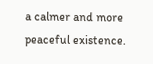a calmer and more peaceful existence.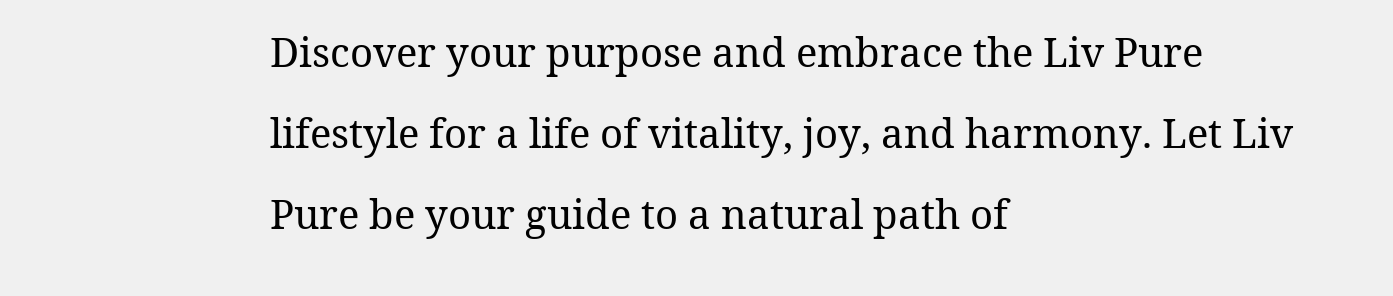Discover your purpose and embrace the Liv Pure lifestyle for a life of vitality, joy, and harmony. Let Liv Pure be your guide to a natural path of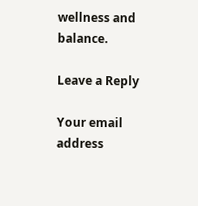wellness and balance.

Leave a Reply

Your email address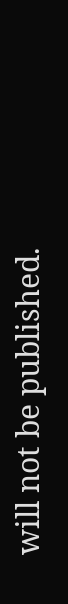will not be published.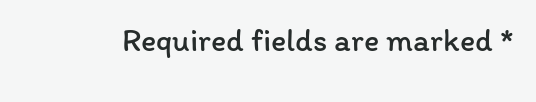Required fields are marked *